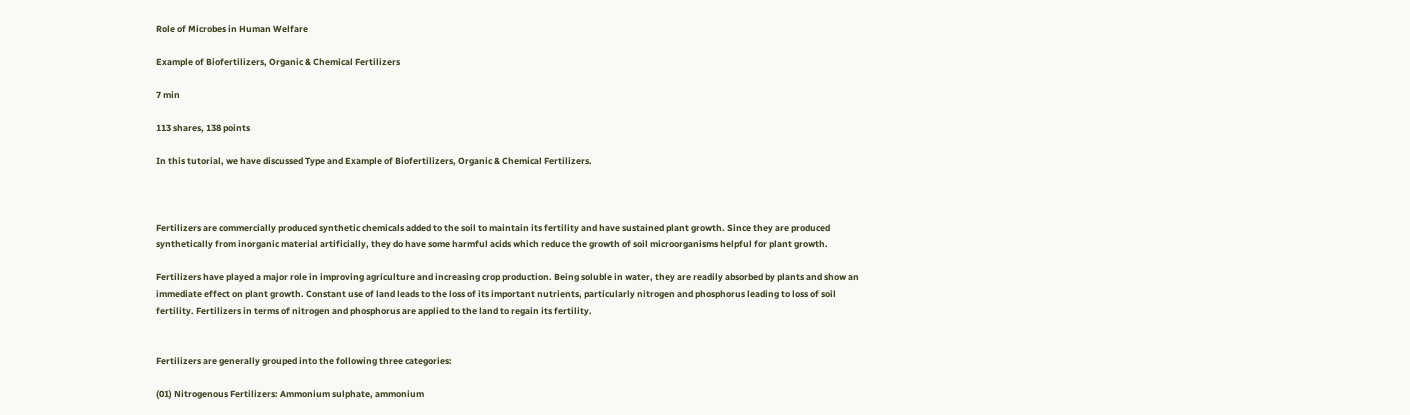Role of Microbes in Human Welfare

Example of Biofertilizers, Organic & Chemical Fertilizers

7 min

113 shares, 138 points

In this tutorial, we have discussed Type and Example of Biofertilizers, Organic & Chemical Fertilizers.



Fertilizers are commercially produced synthetic chemicals added to the soil to maintain its fertility and have sustained plant growth. Since they are produced synthetically from inorganic material artificially, they do have some harmful acids which reduce the growth of soil microorganisms helpful for plant growth.

Fertilizers have played a major role in improving agriculture and increasing crop production. Being soluble in water, they are readily absorbed by plants and show an immediate effect on plant growth. Constant use of land leads to the loss of its important nutrients, particularly nitrogen and phosphorus leading to loss of soil fertility. Fertilizers in terms of nitrogen and phosphorus are applied to the land to regain its fertility.


Fertilizers are generally grouped into the following three categories:

(01) Nitrogenous Fertilizers: Ammonium sulphate, ammonium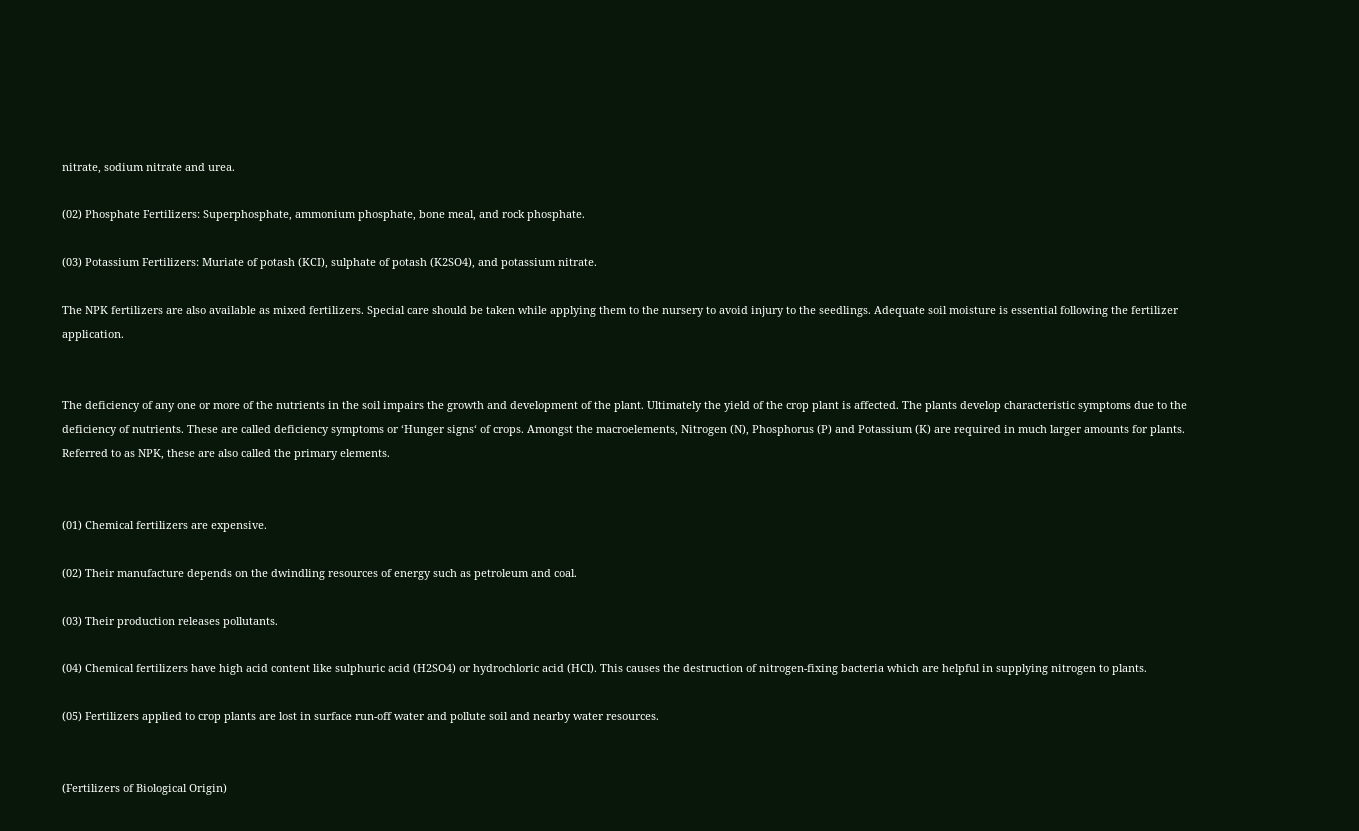nitrate, sodium nitrate and urea.

(02) Phosphate Fertilizers: Superphosphate, ammonium phosphate, bone meal, and rock phosphate.

(03) Potassium Fertilizers: Muriate of potash (KCI), sulphate of potash (K2SO4), and potassium nitrate.

The NPK fertilizers are also available as mixed fertilizers. Special care should be taken while applying them to the nursery to avoid injury to the seedlings. Adequate soil moisture is essential following the fertilizer application.


The deficiency of any one or more of the nutrients in the soil impairs the growth and development of the plant. Ultimately the yield of the crop plant is affected. The plants develop characteristic symptoms due to the deficiency of nutrients. These are called deficiency symptoms or ‘Hunger signs‘ of crops. Amongst the macroelements, Nitrogen (N), Phosphorus (P) and Potassium (K) are required in much larger amounts for plants. Referred to as NPK, these are also called the primary elements.


(01) Chemical fertilizers are expensive.

(02) Their manufacture depends on the dwindling resources of energy such as petroleum and coal.

(03) Their production releases pollutants.

(04) Chemical fertilizers have high acid content like sulphuric acid (H2SO4) or hydrochloric acid (HCl). This causes the destruction of nitrogen-fixing bacteria which are helpful in supplying nitrogen to plants.

(05) Fertilizers applied to crop plants are lost in surface run-off water and pollute soil and nearby water resources.


(Fertilizers of Biological Origin)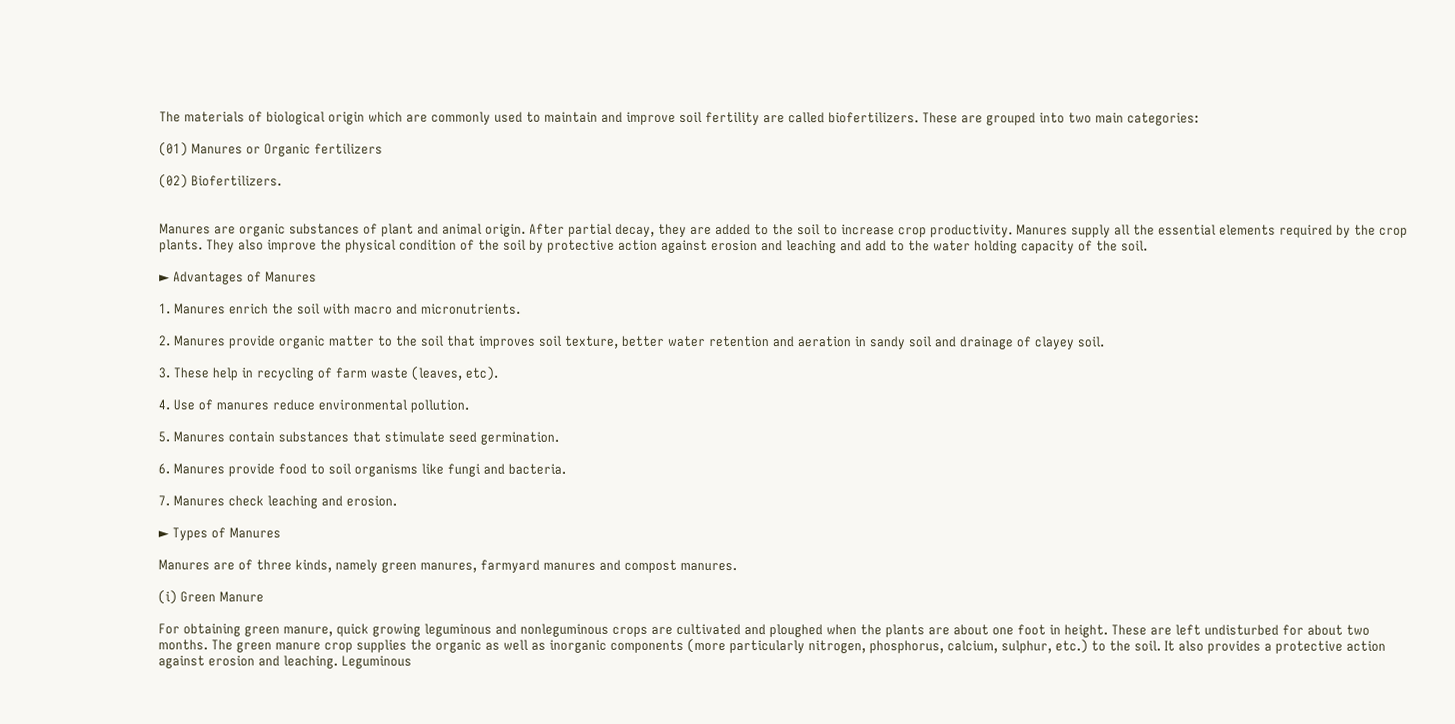The materials of biological origin which are commonly used to maintain and improve soil fertility are called biofertilizers. These are grouped into two main categories:

(01) Manures or Organic fertilizers

(02) Biofertilizers.


Manures are organic substances of plant and animal origin. After partial decay, they are added to the soil to increase crop productivity. Manures supply all the essential elements required by the crop plants. They also improve the physical condition of the soil by protective action against erosion and leaching and add to the water holding capacity of the soil.

► Advantages of Manures

1. Manures enrich the soil with macro and micronutrients.

2. Manures provide organic matter to the soil that improves soil texture, better water retention and aeration in sandy soil and drainage of clayey soil.

3. These help in recycling of farm waste (leaves, etc).

4. Use of manures reduce environmental pollution.

5. Manures contain substances that stimulate seed germination.

6. Manures provide food to soil organisms like fungi and bacteria.

7. Manures check leaching and erosion.

► Types of Manures

Manures are of three kinds, namely green manures, farmyard manures and compost manures.

(i) Green Manure

For obtaining green manure, quick growing leguminous and nonleguminous crops are cultivated and ploughed when the plants are about one foot in height. These are left undisturbed for about two months. The green manure crop supplies the organic as well as inorganic components (more particularly nitrogen, phosphorus, calcium, sulphur, etc.) to the soil. It also provides a protective action against erosion and leaching. Leguminous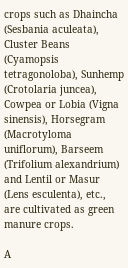crops such as Dhaincha (Sesbania aculeata), Cluster Beans (Cyamopsis tetragonoloba), Sunhemp (Crotolaria juncea), Cowpea or Lobia (Vigna sinensis), Horsegram (Macrotyloma uniflorum), Barseem (Trifolium alexandrium) and Lentil or Masur (Lens esculenta), etc., are cultivated as green manure crops.

A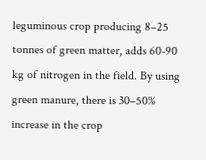leguminous crop producing 8–25 tonnes of green matter, adds 60-90 kg of nitrogen in the field. By using green manure, there is 30–50% increase in the crop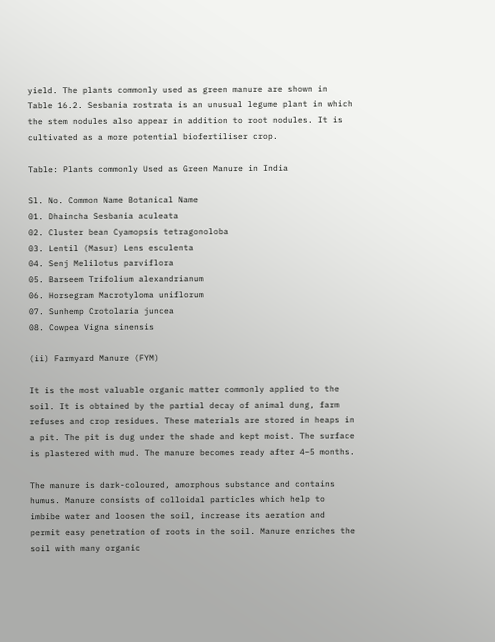yield. The plants commonly used as green manure are shown in Table 16.2. Sesbania rostrata is an unusual legume plant in which the stem nodules also appear in addition to root nodules. It is cultivated as a more potential biofertiliser crop.

Table: Plants commonly Used as Green Manure in India

Sl. No. Common Name Botanical Name
01. Dhaincha Sesbania aculeata
02. Cluster bean Cyamopsis tetragonoloba
03. Lentil (Masur) Lens esculenta
04. Senj Melilotus parviflora
05. Barseem Trifolium alexandrianum
06. Horsegram Macrotyloma uniflorum
07. Sunhemp Crotolaria juncea
08. Cowpea Vigna sinensis

(ii) Farmyard Manure (FYM)

It is the most valuable organic matter commonly applied to the soil. It is obtained by the partial decay of animal dung, farm refuses and crop residues. These materials are stored in heaps in a pit. The pit is dug under the shade and kept moist. The surface is plastered with mud. The manure becomes ready after 4–5 months.

The manure is dark-coloured, amorphous substance and contains humus. Manure consists of colloidal particles which help to imbibe water and loosen the soil, increase its aeration and permit easy penetration of roots in the soil. Manure enriches the soil with many organic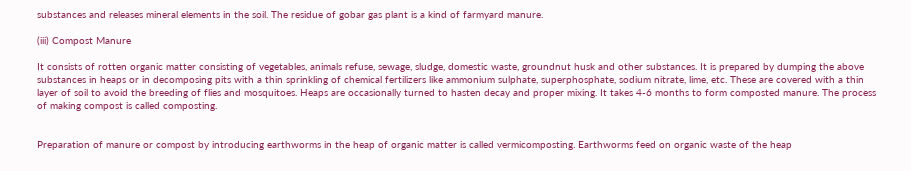substances and releases mineral elements in the soil. The residue of gobar gas plant is a kind of farmyard manure.

(iii) Compost Manure

It consists of rotten organic matter consisting of vegetables, animals refuse, sewage, sludge, domestic waste, groundnut husk and other substances. It is prepared by dumping the above substances in heaps or in decomposing pits with a thin sprinkling of chemical fertilizers like ammonium sulphate, superphosphate, sodium nitrate, lime, etc. These are covered with a thin layer of soil to avoid the breeding of flies and mosquitoes. Heaps are occasionally turned to hasten decay and proper mixing. It takes 4-6 months to form composted manure. The process of making compost is called composting.


Preparation of manure or compost by introducing earthworms in the heap of organic matter is called vermicomposting. Earthworms feed on organic waste of the heap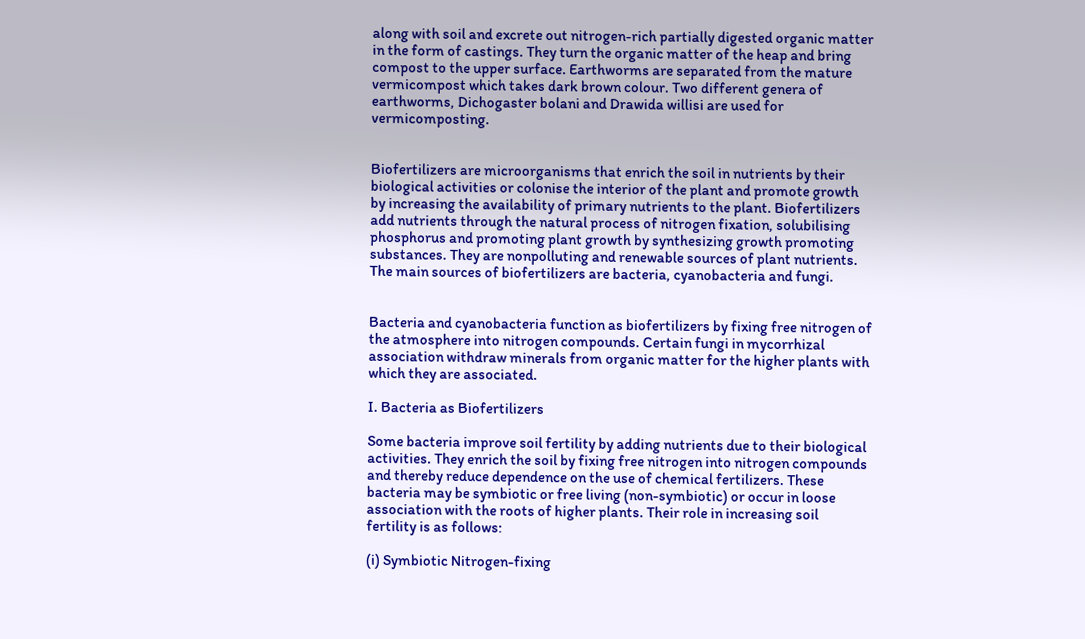along with soil and excrete out nitrogen-rich partially digested organic matter in the form of castings. They turn the organic matter of the heap and bring compost to the upper surface. Earthworms are separated from the mature vermicompost which takes dark brown colour. Two different genera of earthworms, Dichogaster bolani and Drawida willisi are used for vermicomposting.


Biofertilizers are microorganisms that enrich the soil in nutrients by their biological activities or colonise the interior of the plant and promote growth by increasing the availability of primary nutrients to the plant. Biofertilizers add nutrients through the natural process of nitrogen fixation, solubilising phosphorus and promoting plant growth by synthesizing growth promoting substances. They are nonpolluting and renewable sources of plant nutrients. The main sources of biofertilizers are bacteria, cyanobacteria and fungi.


Bacteria and cyanobacteria function as biofertilizers by fixing free nitrogen of the atmosphere into nitrogen compounds. Certain fungi in mycorrhizal association withdraw minerals from organic matter for the higher plants with which they are associated.

I. Bacteria as Biofertilizers

Some bacteria improve soil fertility by adding nutrients due to their biological activities. They enrich the soil by fixing free nitrogen into nitrogen compounds and thereby reduce dependence on the use of chemical fertilizers. These bacteria may be symbiotic or free living (non-symbiotic) or occur in loose association with the roots of higher plants. Their role in increasing soil fertility is as follows:

(i) Symbiotic Nitrogen-fixing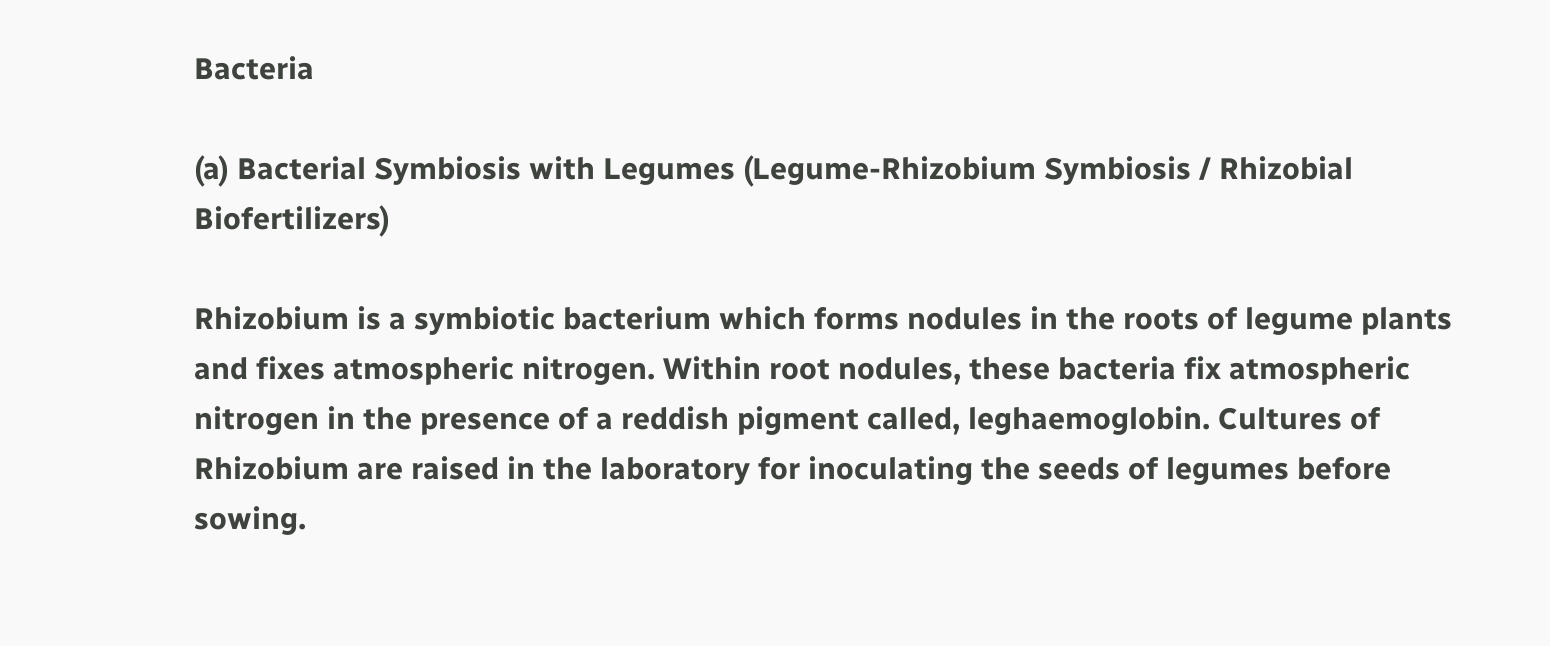Bacteria

(a) Bacterial Symbiosis with Legumes (Legume-Rhizobium Symbiosis / Rhizobial Biofertilizers)

Rhizobium is a symbiotic bacterium which forms nodules in the roots of legume plants and fixes atmospheric nitrogen. Within root nodules, these bacteria fix atmospheric nitrogen in the presence of a reddish pigment called, leghaemoglobin. Cultures of Rhizobium are raised in the laboratory for inoculating the seeds of legumes before sowing.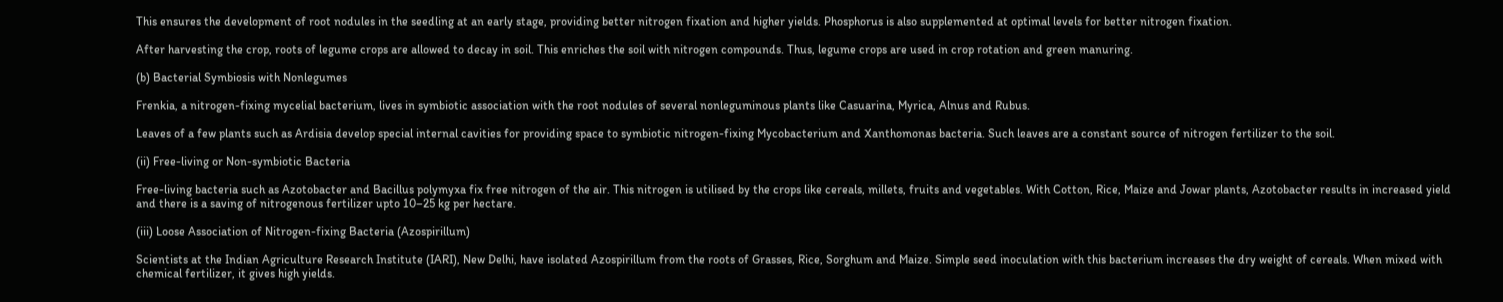This ensures the development of root nodules in the seedling at an early stage, providing better nitrogen fixation and higher yields. Phosphorus is also supplemented at optimal levels for better nitrogen fixation.

After harvesting the crop, roots of legume crops are allowed to decay in soil. This enriches the soil with nitrogen compounds. Thus, legume crops are used in crop rotation and green manuring.

(b) Bacterial Symbiosis with Nonlegumes

Frenkia, a nitrogen-fixing mycelial bacterium, lives in symbiotic association with the root nodules of several nonleguminous plants like Casuarina, Myrica, Alnus and Rubus.

Leaves of a few plants such as Ardisia develop special internal cavities for providing space to symbiotic nitrogen-fixing Mycobacterium and Xanthomonas bacteria. Such leaves are a constant source of nitrogen fertilizer to the soil.

(ii) Free-living or Non-symbiotic Bacteria

Free-living bacteria such as Azotobacter and Bacillus polymyxa fix free nitrogen of the air. This nitrogen is utilised by the crops like cereals, millets, fruits and vegetables. With Cotton, Rice, Maize and Jowar plants, Azotobacter results in increased yield and there is a saving of nitrogenous fertilizer upto 10–25 kg per hectare.

(iii) Loose Association of Nitrogen-fixing Bacteria (Azospirillum)

Scientists at the Indian Agriculture Research Institute (IARI), New Delhi, have isolated Azospirillum from the roots of Grasses, Rice, Sorghum and Maize. Simple seed inoculation with this bacterium increases the dry weight of cereals. When mixed with chemical fertilizer, it gives high yields.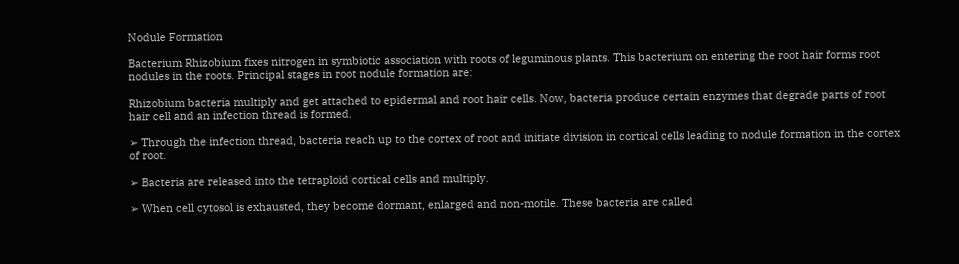Nodule Formation

Bacterium Rhizobium fixes nitrogen in symbiotic association with roots of leguminous plants. This bacterium on entering the root hair forms root nodules in the roots. Principal stages in root nodule formation are:

Rhizobium bacteria multiply and get attached to epidermal and root hair cells. Now, bacteria produce certain enzymes that degrade parts of root hair cell and an infection thread is formed.

➢ Through the infection thread, bacteria reach up to the cortex of root and initiate division in cortical cells leading to nodule formation in the cortex of root.

➢ Bacteria are released into the tetraploid cortical cells and multiply.

➢ When cell cytosol is exhausted, they become dormant, enlarged and non-motile. These bacteria are called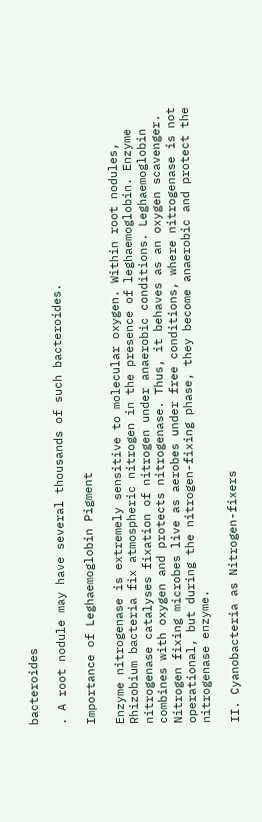bacteroides

. A root nodule may have several thousands of such bacteroides.

Importance of Leghaemoglobin Pigment

Enzyme nitrogenase is extremely sensitive to molecular oxygen. Within root nodules, Rhizobium bacteria fix atmospheric nitrogen in the presence of leghaemoglobin. Enzyme nitrogenase catalyses fixation of nitrogen under anaerobic conditions. Leghaemoglobin combines with oxygen and protects nitrogenase. Thus, it behaves as an oxygen scavenger. Nitrogen fixing microbes live as aerobes under free conditions, where nitrogenase is not operational, but during the nitrogen-fixing phase, they become anaerobic and protect the nitrogenase enzyme.

II. Cyanobacteria as Nitrogen-fixers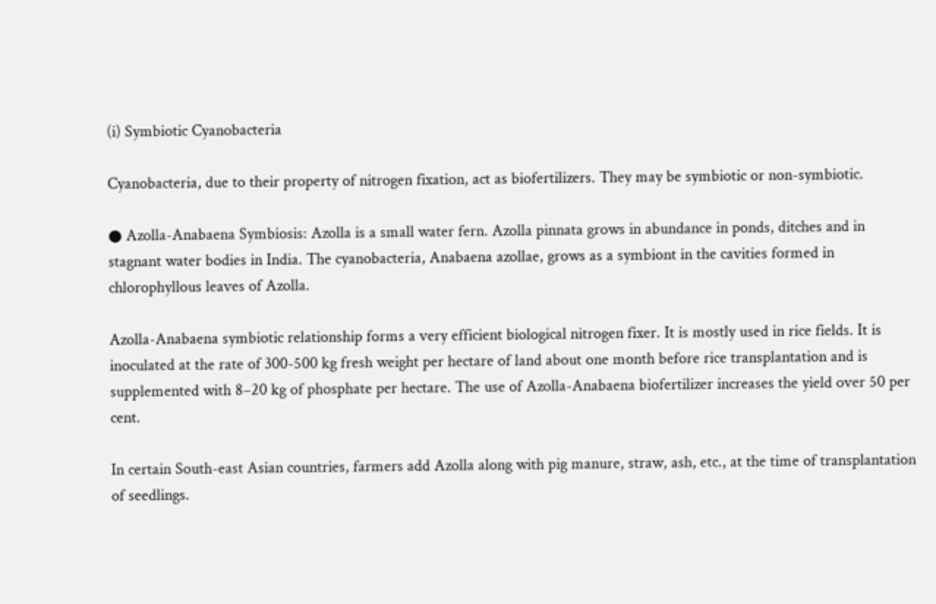(i) Symbiotic Cyanobacteria

Cyanobacteria, due to their property of nitrogen fixation, act as biofertilizers. They may be symbiotic or non-symbiotic.

● Azolla-Anabaena Symbiosis: Azolla is a small water fern. Azolla pinnata grows in abundance in ponds, ditches and in stagnant water bodies in India. The cyanobacteria, Anabaena azollae, grows as a symbiont in the cavities formed in chlorophyllous leaves of Azolla.

Azolla-Anabaena symbiotic relationship forms a very efficient biological nitrogen fixer. It is mostly used in rice fields. It is inoculated at the rate of 300-500 kg fresh weight per hectare of land about one month before rice transplantation and is supplemented with 8–20 kg of phosphate per hectare. The use of Azolla-Anabaena biofertilizer increases the yield over 50 per cent.

In certain South-east Asian countries, farmers add Azolla along with pig manure, straw, ash, etc., at the time of transplantation of seedlings.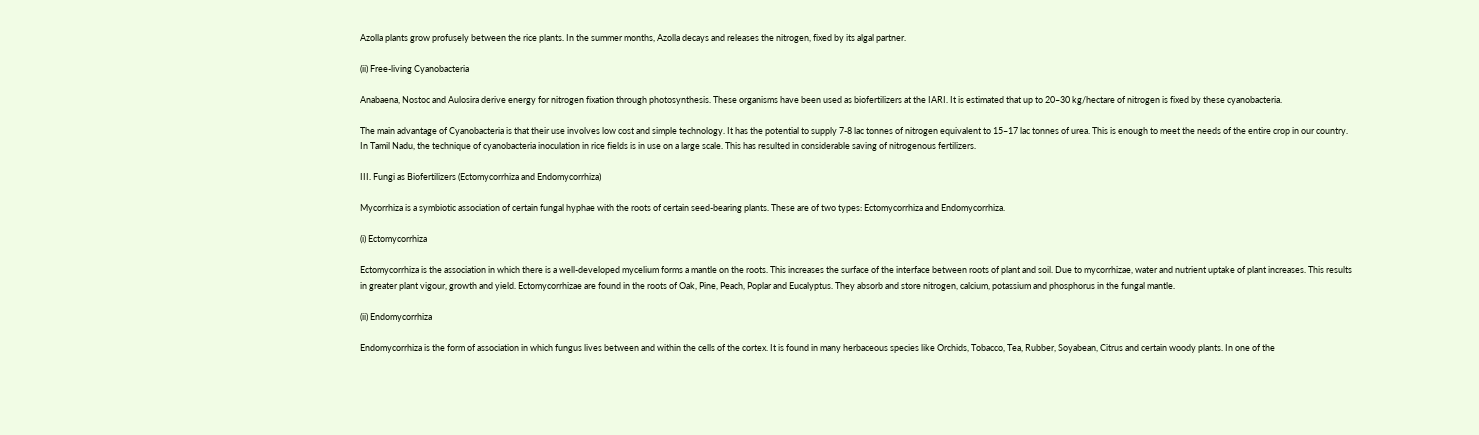Azolla plants grow profusely between the rice plants. In the summer months, Azolla decays and releases the nitrogen, fixed by its algal partner.

(ii) Free-living Cyanobacteria

Anabaena, Nostoc and Aulosira derive energy for nitrogen fixation through photosynthesis. These organisms have been used as biofertilizers at the IARI. It is estimated that up to 20–30 kg/hectare of nitrogen is fixed by these cyanobacteria.

The main advantage of Cyanobacteria is that their use involves low cost and simple technology. It has the potential to supply 7-8 lac tonnes of nitrogen equivalent to 15–17 lac tonnes of urea. This is enough to meet the needs of the entire crop in our country. In Tamil Nadu, the technique of cyanobacteria inoculation in rice fields is in use on a large scale. This has resulted in considerable saving of nitrogenous fertilizers.

III. Fungi as Biofertilizers (Ectomycorrhiza and Endomycorrhiza)

Mycorrhiza is a symbiotic association of certain fungal hyphae with the roots of certain seed-bearing plants. These are of two types: Ectomycorrhiza and Endomycorrhiza.

(i) Ectomycorrhiza

Ectomycorrhiza is the association in which there is a well-developed mycelium forms a mantle on the roots. This increases the surface of the interface between roots of plant and soil. Due to mycorrhizae, water and nutrient uptake of plant increases. This results in greater plant vigour, growth and yield. Ectomycorrhizae are found in the roots of Oak, Pine, Peach, Poplar and Eucalyptus. They absorb and store nitrogen, calcium, potassium and phosphorus in the fungal mantle.

(ii) Endomycorrhiza

Endomycorrhiza is the form of association in which fungus lives between and within the cells of the cortex. It is found in many herbaceous species like Orchids, Tobacco, Tea, Rubber, Soyabean, Citrus and certain woody plants. In one of the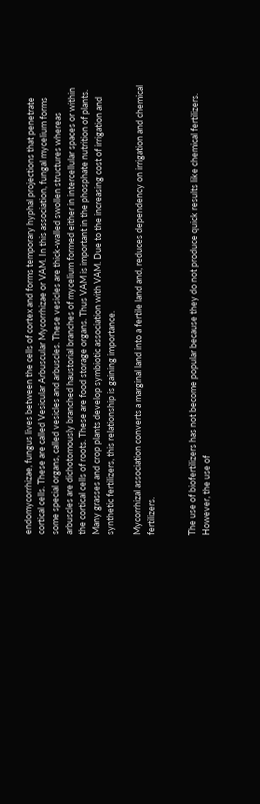endomycorrhizae, fungus lives between the cells of cortex and forms temporary hyphal projections that penetrate cortical cells. These are called Vesicular Arbuscular Mycorrhizae or VAM. In this association, fungal mycelium forms some special organs, called vesicles and arbuscles. These vesicles are thick-walled swollen structures whereas arbuscles are dichotomously branched haustorial branches of mycelium formed either in intercellular spaces or within the cortical cells of roots. These are food storage organs. Thus VAM is important in the phosphate nutrition of plants. Many grasses and crop plants develop symbiotic association with VAM. Due to the increasing cost of irrigation and synthetic fertilizers, this relationship is gaining importance.

Mycorrhizal association converts a marginal land into a fertile land and, reduces dependency on irrigation and chemical fertilizers.


The use of biofertilizers has not become popular because they do not produce quick results like chemical fertilizers. However, the use of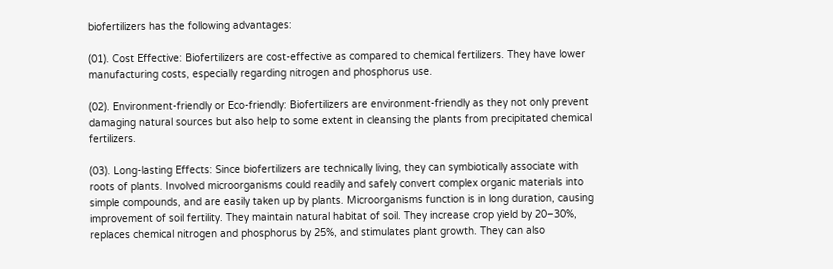biofertilizers has the following advantages:

(01). Cost Effective: Biofertilizers are cost-effective as compared to chemical fertilizers. They have lower manufacturing costs, especially regarding nitrogen and phosphorus use.

(02). Environment-friendly or Eco-friendly: Biofertilizers are environment-friendly as they not only prevent damaging natural sources but also help to some extent in cleansing the plants from precipitated chemical fertilizers.

(03). Long-lasting Effects: Since biofertilizers are technically living, they can symbiotically associate with roots of plants. Involved microorganisms could readily and safely convert complex organic materials into simple compounds, and are easily taken up by plants. Microorganisms function is in long duration, causing improvement of soil fertility. They maintain natural habitat of soil. They increase crop yield by 20–30%, replaces chemical nitrogen and phosphorus by 25%, and stimulates plant growth. They can also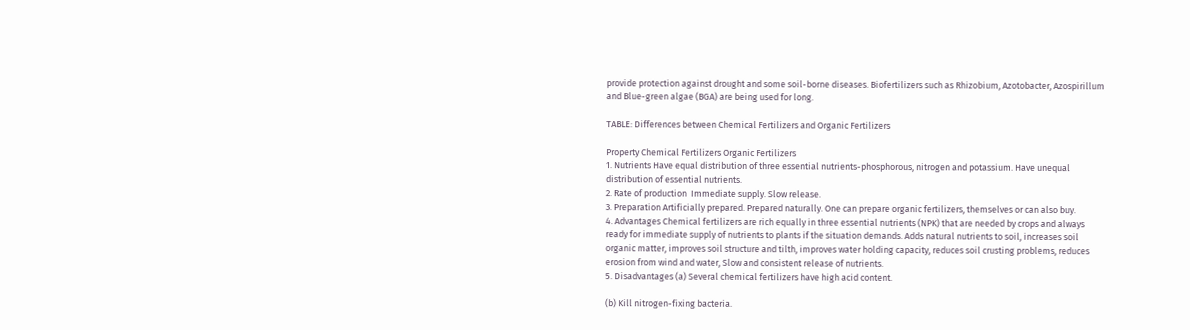provide protection against drought and some soil-borne diseases. Biofertilizers such as Rhizobium, Azotobacter, Azospirillum and Blue-green algae (BGA) are being used for long.

TABLE: Differences between Chemical Fertilizers and Organic Fertilizers

Property Chemical Fertilizers Organic Fertilizers
1. Nutrients Have equal distribution of three essential nutrients-phosphorous, nitrogen and potassium. Have unequal distribution of essential nutrients.
2. Rate of production  Immediate supply. Slow release.
3. Preparation Artificially prepared. Prepared naturally. One can prepare organic fertilizers, themselves or can also buy.
4. Advantages Chemical fertilizers are rich equally in three essential nutrients (NPK) that are needed by crops and always ready for immediate supply of nutrients to plants if the situation demands. Adds natural nutrients to soil, increases soil organic matter, improves soil structure and tilth, improves water holding capacity, reduces soil crusting problems, reduces erosion from wind and water, Slow and consistent release of nutrients.
5. Disadvantages (a) Several chemical fertilizers have high acid content.

(b) Kill nitrogen-fixing bacteria.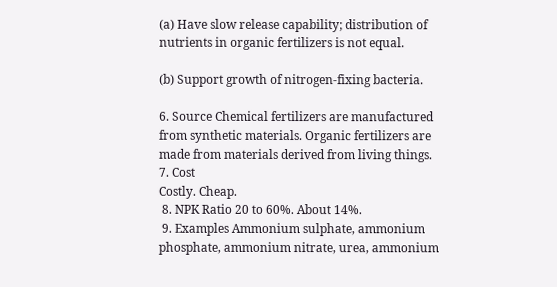(a) Have slow release capability; distribution of nutrients in organic fertilizers is not equal.

(b) Support growth of nitrogen-fixing bacteria.

6. Source Chemical fertilizers are manufactured from synthetic materials. Organic fertilizers are made from materials derived from living things.
7. Cost
Costly. Cheap.
 8. NPK Ratio 20 to 60%. About 14%.
 9. Examples Ammonium sulphate, ammonium phosphate, ammonium nitrate, urea, ammonium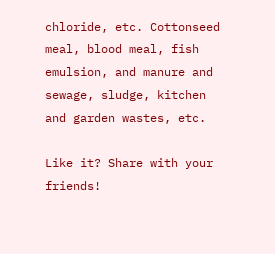chloride, etc. Cottonseed meal, blood meal, fish emulsion, and manure and sewage, sludge, kitchen and garden wastes, etc.

Like it? Share with your friends!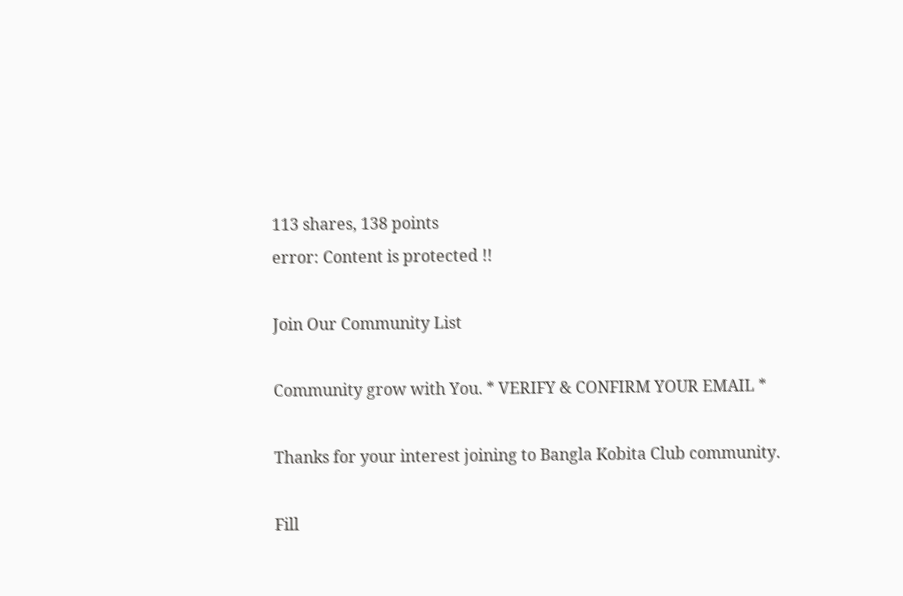113 shares, 138 points
error: Content is protected !!

Join Our Community List

Community grow with You. * VERIFY & CONFIRM YOUR EMAIL *

Thanks for your interest joining to Bangla Kobita Club community.

Fill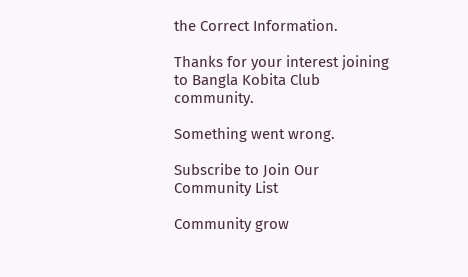the Correct Information.

Thanks for your interest joining to Bangla Kobita Club community.

Something went wrong.

Subscribe to Join Our Community List

Community grow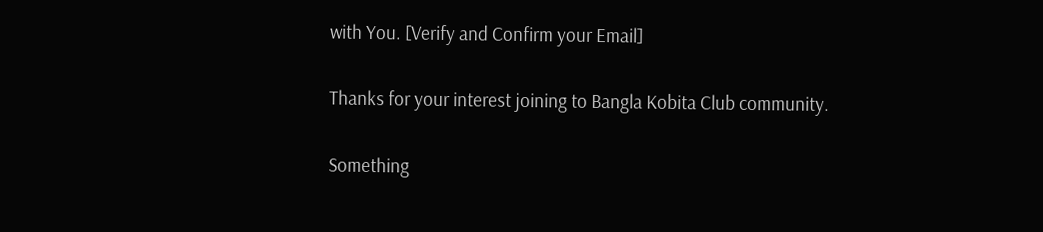with You. [Verify and Confirm your Email]

Thanks for your interest joining to Bangla Kobita Club community.

Something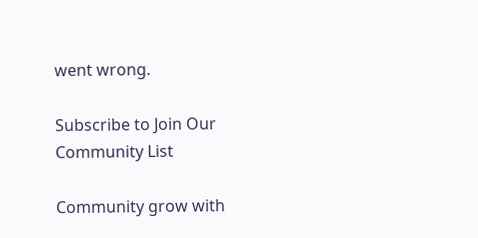went wrong.

Subscribe to Join Our Community List

Community grow with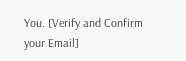You. [Verify and Confirm your Email]